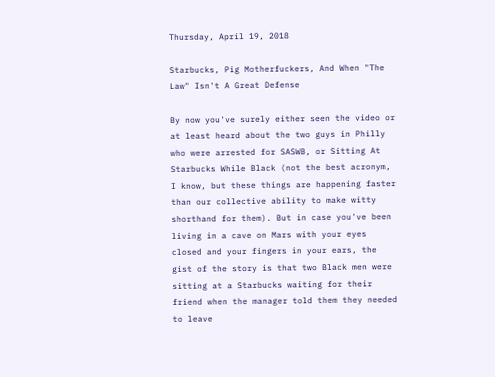Thursday, April 19, 2018

Starbucks, Pig Motherfuckers, And When "The Law" Isn't A Great Defense

By now you've surely either seen the video or at least heard about the two guys in Philly who were arrested for SASWB, or Sitting At Starbucks While Black (not the best acronym, I know, but these things are happening faster than our collective ability to make witty shorthand for them). But in case you've been living in a cave on Mars with your eyes closed and your fingers in your ears, the gist of the story is that two Black men were sitting at a Starbucks waiting for their friend when the manager told them they needed to leave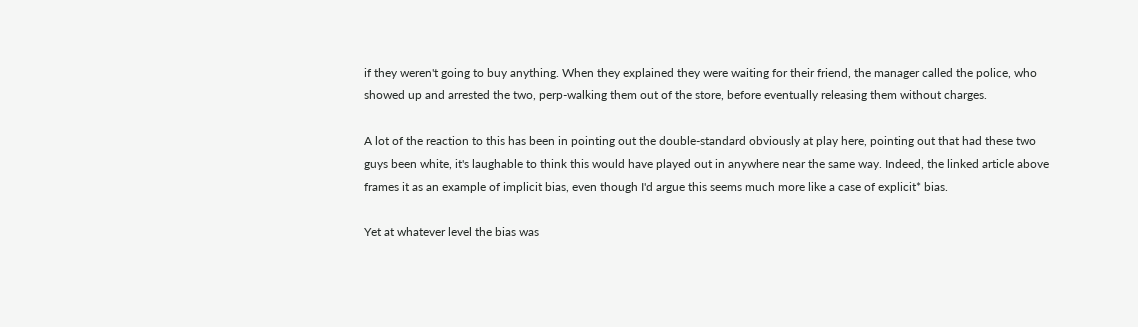if they weren't going to buy anything. When they explained they were waiting for their friend, the manager called the police, who showed up and arrested the two, perp-walking them out of the store, before eventually releasing them without charges.

A lot of the reaction to this has been in pointing out the double-standard obviously at play here, pointing out that had these two guys been white, it's laughable to think this would have played out in anywhere near the same way. Indeed, the linked article above frames it as an example of implicit bias, even though I'd argue this seems much more like a case of explicit* bias.

Yet at whatever level the bias was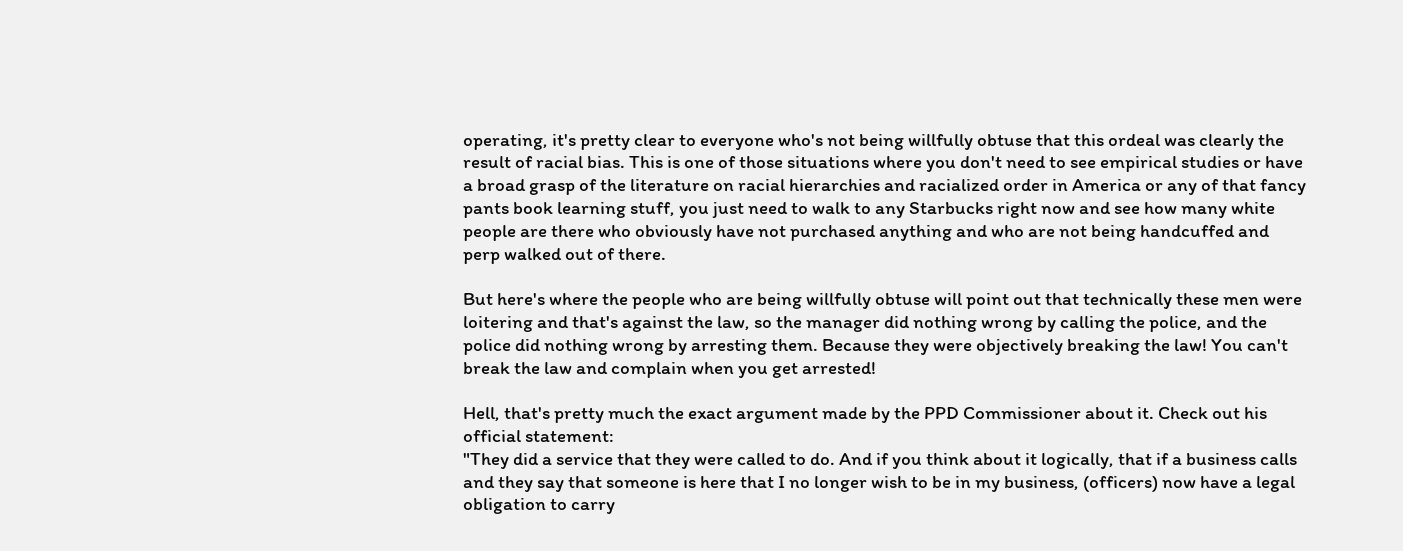operating, it's pretty clear to everyone who's not being willfully obtuse that this ordeal was clearly the result of racial bias. This is one of those situations where you don't need to see empirical studies or have a broad grasp of the literature on racial hierarchies and racialized order in America or any of that fancy pants book learning stuff, you just need to walk to any Starbucks right now and see how many white people are there who obviously have not purchased anything and who are not being handcuffed and perp walked out of there.

But here's where the people who are being willfully obtuse will point out that technically these men were loitering and that's against the law, so the manager did nothing wrong by calling the police, and the police did nothing wrong by arresting them. Because they were objectively breaking the law! You can't break the law and complain when you get arrested!

Hell, that's pretty much the exact argument made by the PPD Commissioner about it. Check out his official statement:
"They did a service that they were called to do. And if you think about it logically, that if a business calls and they say that someone is here that I no longer wish to be in my business, (officers) now have a legal obligation to carry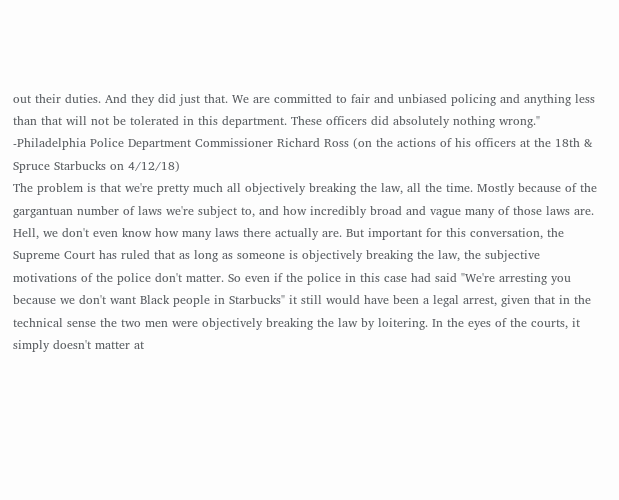out their duties. And they did just that. We are committed to fair and unbiased policing and anything less than that will not be tolerated in this department. These officers did absolutely nothing wrong."
-Philadelphia Police Department Commissioner Richard Ross (on the actions of his officers at the 18th & Spruce Starbucks on 4/12/18)
The problem is that we're pretty much all objectively breaking the law, all the time. Mostly because of the gargantuan number of laws we're subject to, and how incredibly broad and vague many of those laws are. Hell, we don't even know how many laws there actually are. But important for this conversation, the Supreme Court has ruled that as long as someone is objectively breaking the law, the subjective motivations of the police don't matter. So even if the police in this case had said "We're arresting you because we don't want Black people in Starbucks" it still would have been a legal arrest, given that in the technical sense the two men were objectively breaking the law by loitering. In the eyes of the courts, it simply doesn't matter at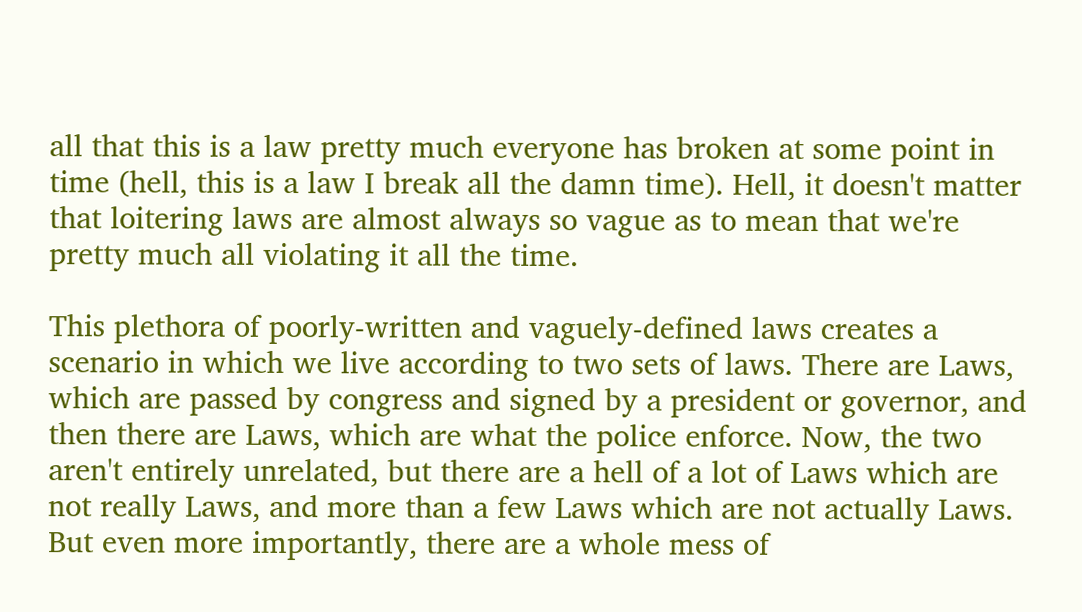all that this is a law pretty much everyone has broken at some point in time (hell, this is a law I break all the damn time). Hell, it doesn't matter that loitering laws are almost always so vague as to mean that we're pretty much all violating it all the time.

This plethora of poorly-written and vaguely-defined laws creates a scenario in which we live according to two sets of laws. There are Laws, which are passed by congress and signed by a president or governor, and then there are Laws, which are what the police enforce. Now, the two aren't entirely unrelated, but there are a hell of a lot of Laws which are not really Laws, and more than a few Laws which are not actually Laws. But even more importantly, there are a whole mess of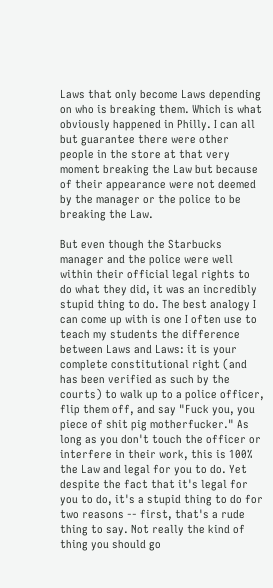Laws that only become Laws depending on who is breaking them. Which is what obviously happened in Philly. I can all but guarantee there were other people in the store at that very moment breaking the Law but because of their appearance were not deemed by the manager or the police to be breaking the Law.

But even though the Starbucks manager and the police were well within their official legal rights to do what they did, it was an incredibly stupid thing to do. The best analogy I can come up with is one I often use to teach my students the difference between Laws and Laws: it is your complete constitutional right (and has been verified as such by the courts) to walk up to a police officer, flip them off, and say "Fuck you, you piece of shit pig motherfucker." As long as you don't touch the officer or interfere in their work, this is 100% the Law and legal for you to do. Yet despite the fact that it's legal for you to do, it's a stupid thing to do for two reasons -- first, that's a rude thing to say. Not really the kind of thing you should go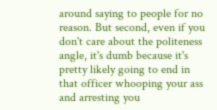around saying to people for no reason. But second, even if you don't care about the politeness angle, it's dumb because it's pretty likely going to end in that officer whooping your ass and arresting you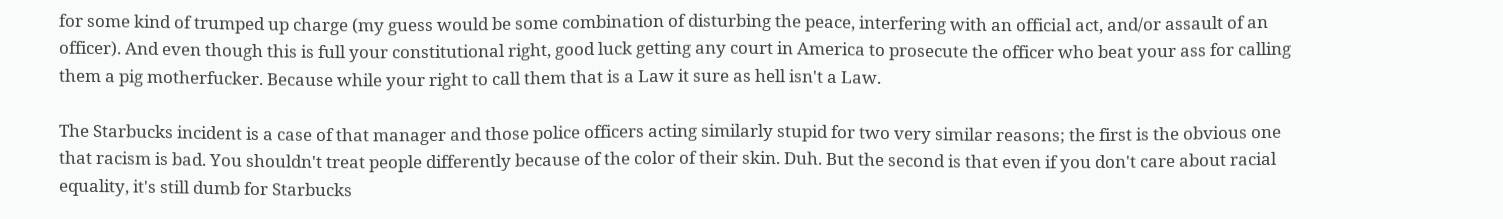for some kind of trumped up charge (my guess would be some combination of disturbing the peace, interfering with an official act, and/or assault of an officer). And even though this is full your constitutional right, good luck getting any court in America to prosecute the officer who beat your ass for calling them a pig motherfucker. Because while your right to call them that is a Law it sure as hell isn't a Law.

The Starbucks incident is a case of that manager and those police officers acting similarly stupid for two very similar reasons; the first is the obvious one that racism is bad. You shouldn't treat people differently because of the color of their skin. Duh. But the second is that even if you don't care about racial equality, it's still dumb for Starbucks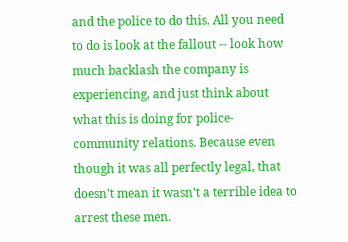and the police to do this. All you need to do is look at the fallout -- look how much backlash the company is experiencing, and just think about what this is doing for police-community relations. Because even though it was all perfectly legal, that doesn't mean it wasn't a terrible idea to arrest these men.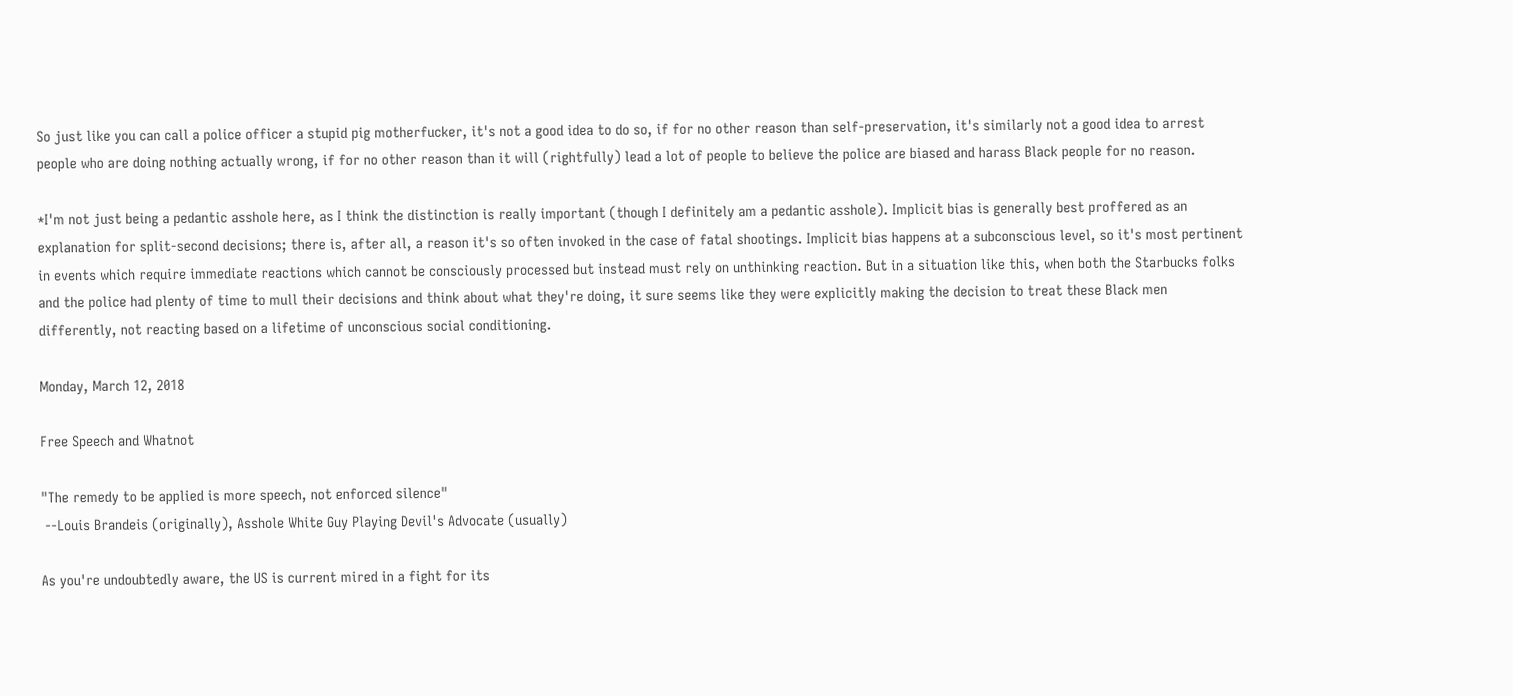So just like you can call a police officer a stupid pig motherfucker, it's not a good idea to do so, if for no other reason than self-preservation, it's similarly not a good idea to arrest people who are doing nothing actually wrong, if for no other reason than it will (rightfully) lead a lot of people to believe the police are biased and harass Black people for no reason.

*I'm not just being a pedantic asshole here, as I think the distinction is really important (though I definitely am a pedantic asshole). Implicit bias is generally best proffered as an explanation for split-second decisions; there is, after all, a reason it's so often invoked in the case of fatal shootings. Implicit bias happens at a subconscious level, so it's most pertinent in events which require immediate reactions which cannot be consciously processed but instead must rely on unthinking reaction. But in a situation like this, when both the Starbucks folks and the police had plenty of time to mull their decisions and think about what they're doing, it sure seems like they were explicitly making the decision to treat these Black men differently, not reacting based on a lifetime of unconscious social conditioning.

Monday, March 12, 2018

Free Speech and Whatnot

"The remedy to be applied is more speech, not enforced silence"
 --Louis Brandeis (originally), Asshole White Guy Playing Devil's Advocate (usually)

As you're undoubtedly aware, the US is current mired in a fight for its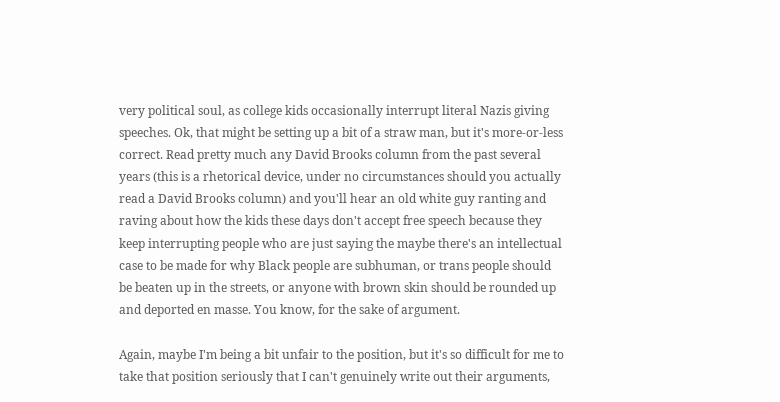very political soul, as college kids occasionally interrupt literal Nazis giving speeches. Ok, that might be setting up a bit of a straw man, but it's more-or-less correct. Read pretty much any David Brooks column from the past several years (this is a rhetorical device, under no circumstances should you actually read a David Brooks column) and you'll hear an old white guy ranting and raving about how the kids these days don't accept free speech because they keep interrupting people who are just saying the maybe there's an intellectual case to be made for why Black people are subhuman, or trans people should be beaten up in the streets, or anyone with brown skin should be rounded up and deported en masse. You know, for the sake of argument.

Again, maybe I'm being a bit unfair to the position, but it's so difficult for me to take that position seriously that I can't genuinely write out their arguments,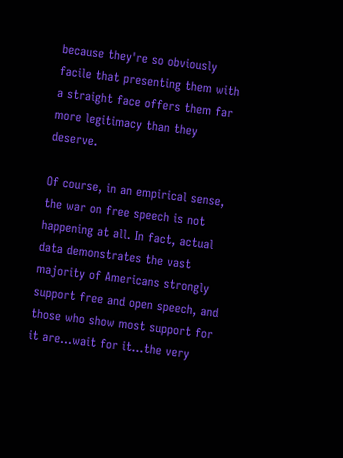because they're so obviously facile that presenting them with a straight face offers them far more legitimacy than they deserve.

Of course, in an empirical sense, the war on free speech is not happening at all. In fact, actual data demonstrates the vast majority of Americans strongly support free and open speech, and those who show most support for it are...wait for it...the very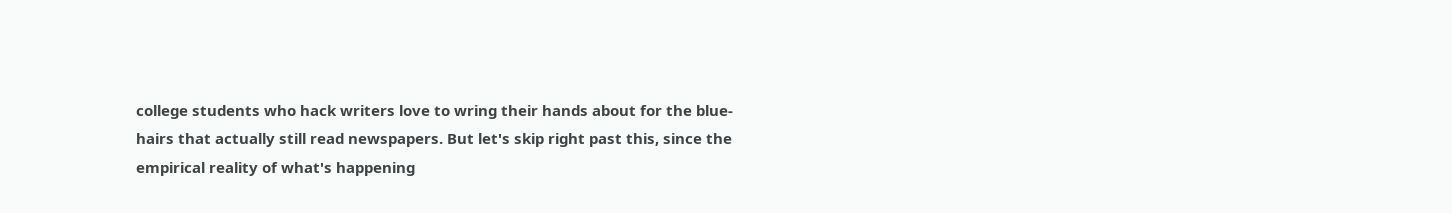college students who hack writers love to wring their hands about for the blue-hairs that actually still read newspapers. But let's skip right past this, since the empirical reality of what's happening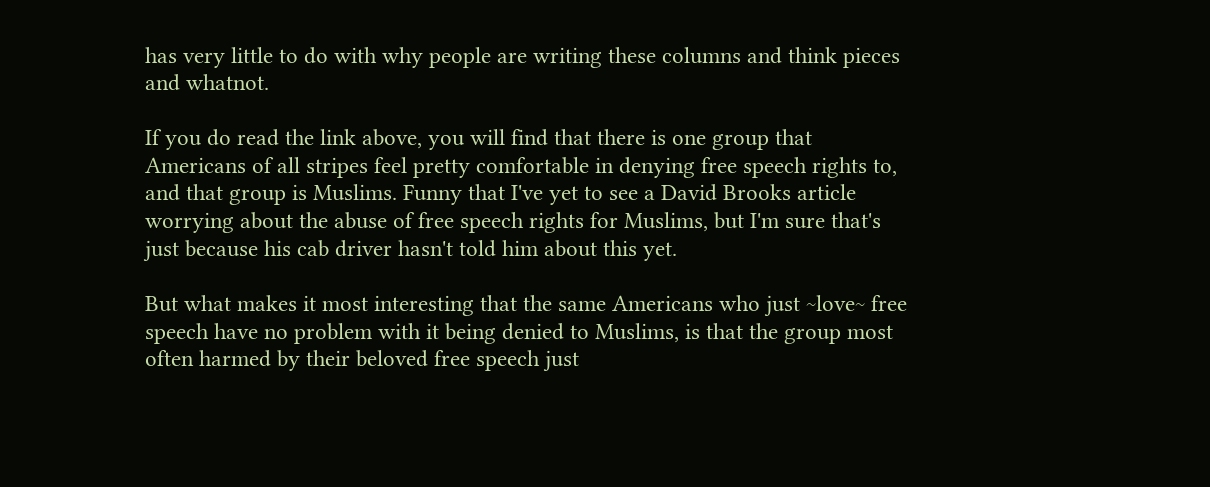has very little to do with why people are writing these columns and think pieces and whatnot.

If you do read the link above, you will find that there is one group that Americans of all stripes feel pretty comfortable in denying free speech rights to, and that group is Muslims. Funny that I've yet to see a David Brooks article worrying about the abuse of free speech rights for Muslims, but I'm sure that's just because his cab driver hasn't told him about this yet.

But what makes it most interesting that the same Americans who just ~love~ free speech have no problem with it being denied to Muslims, is that the group most often harmed by their beloved free speech just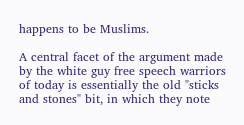happens to be Muslims.

A central facet of the argument made by the white guy free speech warriors of today is essentially the old "sticks and stones" bit, in which they note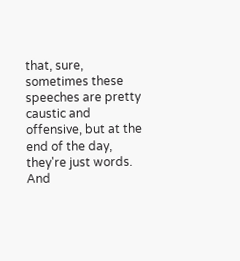that, sure, sometimes these speeches are pretty caustic and offensive, but at the end of the day, they're just words. And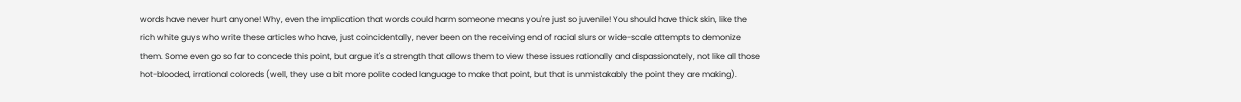words have never hurt anyone! Why, even the implication that words could harm someone means you're just so juvenile! You should have thick skin, like the rich white guys who write these articles who have, just coincidentally, never been on the receiving end of racial slurs or wide-scale attempts to demonize them. Some even go so far to concede this point, but argue it's a strength that allows them to view these issues rationally and dispassionately, not like all those hot-blooded, irrational coloreds (well, they use a bit more polite coded language to make that point, but that is unmistakably the point they are making).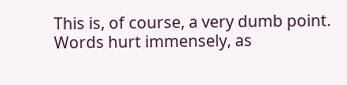This is, of course, a very dumb point. Words hurt immensely, as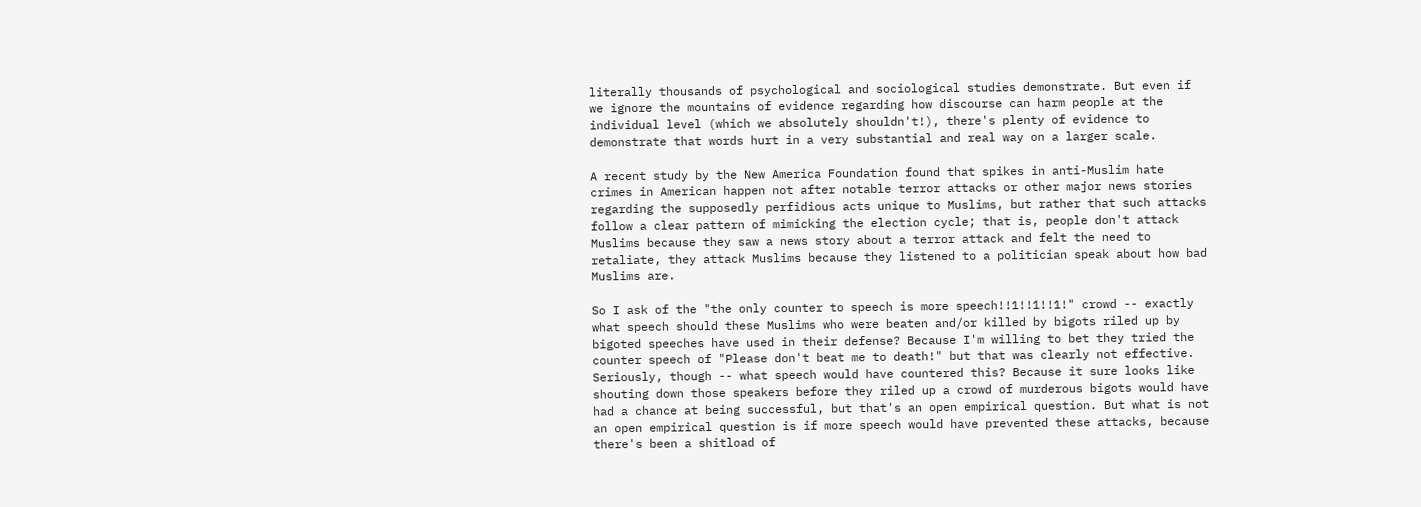literally thousands of psychological and sociological studies demonstrate. But even if we ignore the mountains of evidence regarding how discourse can harm people at the individual level (which we absolutely shouldn't!), there's plenty of evidence to demonstrate that words hurt in a very substantial and real way on a larger scale.

A recent study by the New America Foundation found that spikes in anti-Muslim hate crimes in American happen not after notable terror attacks or other major news stories regarding the supposedly perfidious acts unique to Muslims, but rather that such attacks follow a clear pattern of mimicking the election cycle; that is, people don't attack Muslims because they saw a news story about a terror attack and felt the need to retaliate, they attack Muslims because they listened to a politician speak about how bad Muslims are.

So I ask of the "the only counter to speech is more speech!!1!!1!!1!" crowd -- exactly what speech should these Muslims who were beaten and/or killed by bigots riled up by bigoted speeches have used in their defense? Because I'm willing to bet they tried the counter speech of "Please don't beat me to death!" but that was clearly not effective. Seriously, though -- what speech would have countered this? Because it sure looks like shouting down those speakers before they riled up a crowd of murderous bigots would have had a chance at being successful, but that's an open empirical question. But what is not an open empirical question is if more speech would have prevented these attacks, because there's been a shitload of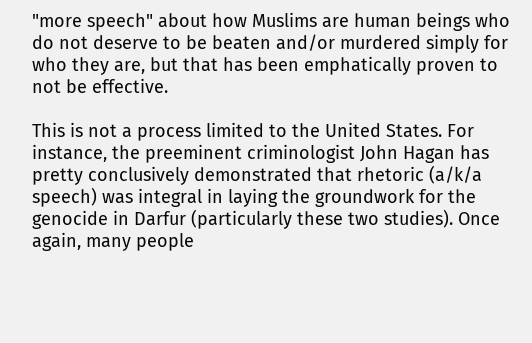"more speech" about how Muslims are human beings who do not deserve to be beaten and/or murdered simply for who they are, but that has been emphatically proven to not be effective.

This is not a process limited to the United States. For instance, the preeminent criminologist John Hagan has pretty conclusively demonstrated that rhetoric (a/k/a speech) was integral in laying the groundwork for the genocide in Darfur (particularly these two studies). Once again, many people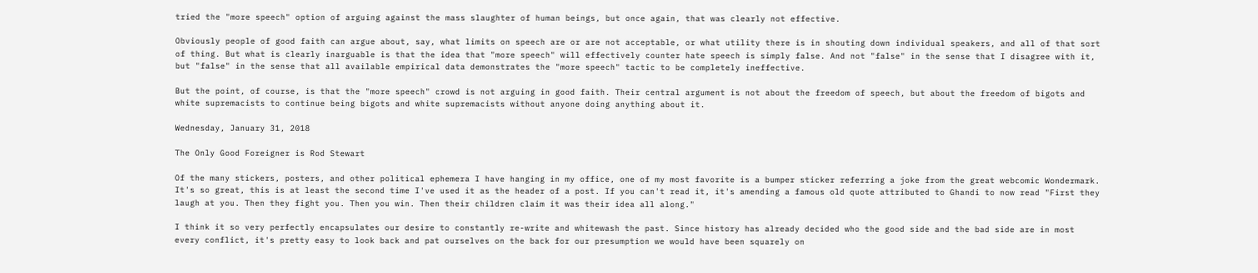tried the "more speech" option of arguing against the mass slaughter of human beings, but once again, that was clearly not effective.

Obviously people of good faith can argue about, say, what limits on speech are or are not acceptable, or what utility there is in shouting down individual speakers, and all of that sort of thing. But what is clearly inarguable is that the idea that "more speech" will effectively counter hate speech is simply false. And not "false" in the sense that I disagree with it, but "false" in the sense that all available empirical data demonstrates the "more speech" tactic to be completely ineffective.

But the point, of course, is that the "more speech" crowd is not arguing in good faith. Their central argument is not about the freedom of speech, but about the freedom of bigots and white supremacists to continue being bigots and white supremacists without anyone doing anything about it.

Wednesday, January 31, 2018

The Only Good Foreigner is Rod Stewart

Of the many stickers, posters, and other political ephemera I have hanging in my office, one of my most favorite is a bumper sticker referring a joke from the great webcomic Wondermark. It's so great, this is at least the second time I've used it as the header of a post. If you can't read it, it's amending a famous old quote attributed to Ghandi to now read "First they laugh at you. Then they fight you. Then you win. Then their children claim it was their idea all along."

I think it so very perfectly encapsulates our desire to constantly re-write and whitewash the past. Since history has already decided who the good side and the bad side are in most every conflict, it's pretty easy to look back and pat ourselves on the back for our presumption we would have been squarely on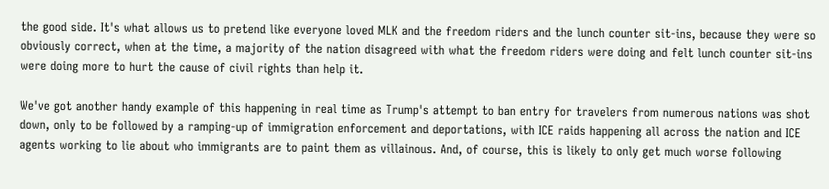the good side. It's what allows us to pretend like everyone loved MLK and the freedom riders and the lunch counter sit-ins, because they were so obviously correct, when at the time, a majority of the nation disagreed with what the freedom riders were doing and felt lunch counter sit-ins were doing more to hurt the cause of civil rights than help it.

We've got another handy example of this happening in real time as Trump's attempt to ban entry for travelers from numerous nations was shot down, only to be followed by a ramping-up of immigration enforcement and deportations, with ICE raids happening all across the nation and ICE agents working to lie about who immigrants are to paint them as villainous. And, of course, this is likely to only get much worse following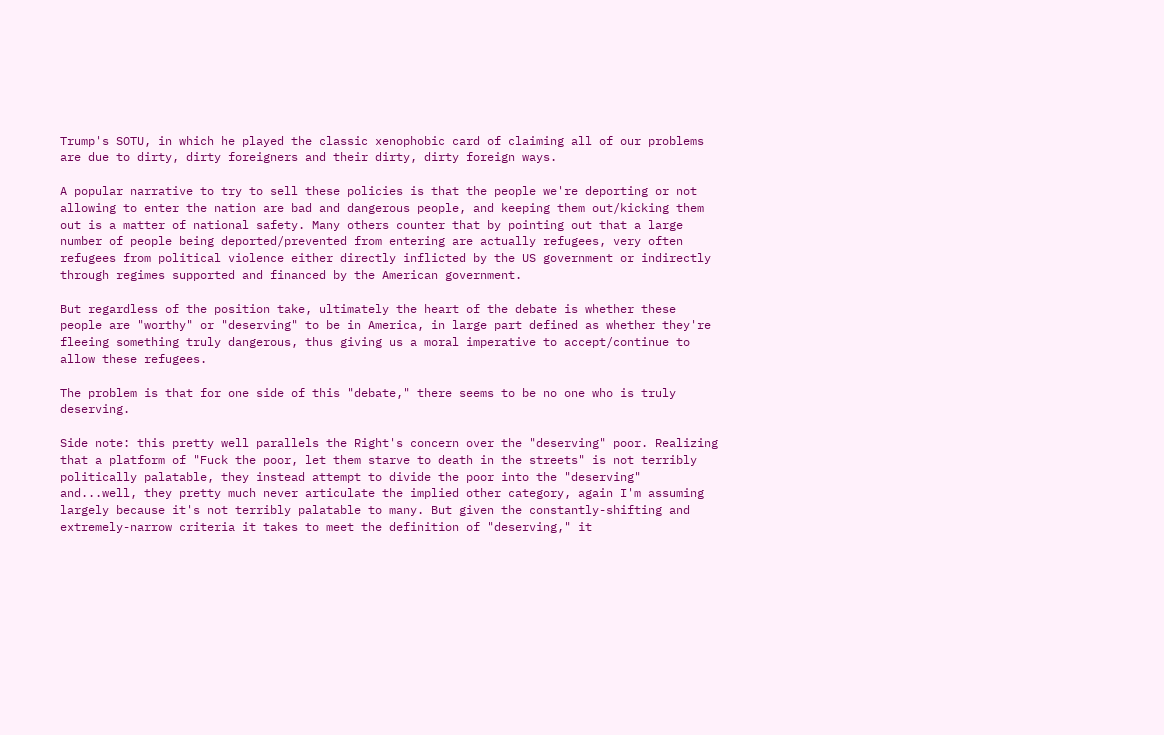Trump's SOTU, in which he played the classic xenophobic card of claiming all of our problems are due to dirty, dirty foreigners and their dirty, dirty foreign ways.

A popular narrative to try to sell these policies is that the people we're deporting or not allowing to enter the nation are bad and dangerous people, and keeping them out/kicking them out is a matter of national safety. Many others counter that by pointing out that a large number of people being deported/prevented from entering are actually refugees, very often refugees from political violence either directly inflicted by the US government or indirectly through regimes supported and financed by the American government.

But regardless of the position take, ultimately the heart of the debate is whether these people are "worthy" or "deserving" to be in America, in large part defined as whether they're fleeing something truly dangerous, thus giving us a moral imperative to accept/continue to allow these refugees.

The problem is that for one side of this "debate," there seems to be no one who is truly deserving.

Side note: this pretty well parallels the Right's concern over the "deserving" poor. Realizing that a platform of "Fuck the poor, let them starve to death in the streets" is not terribly politically palatable, they instead attempt to divide the poor into the "deserving" and...well, they pretty much never articulate the implied other category, again I'm assuming largely because it's not terribly palatable to many. But given the constantly-shifting and extremely-narrow criteria it takes to meet the definition of "deserving," it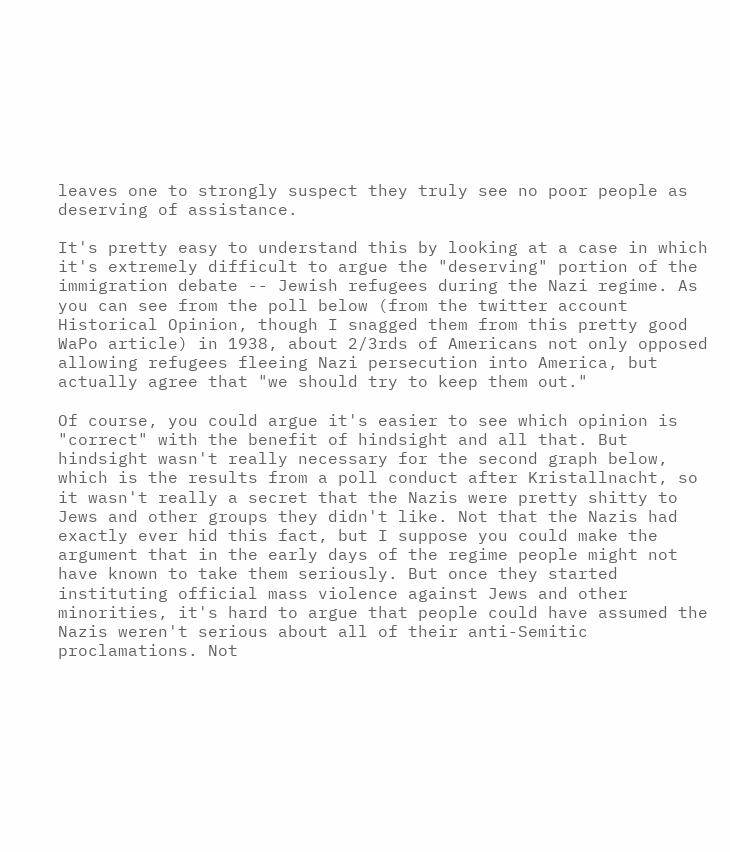leaves one to strongly suspect they truly see no poor people as deserving of assistance.

It's pretty easy to understand this by looking at a case in which it's extremely difficult to argue the "deserving" portion of the immigration debate -- Jewish refugees during the Nazi regime. As you can see from the poll below (from the twitter account Historical Opinion, though I snagged them from this pretty good WaPo article) in 1938, about 2/3rds of Americans not only opposed allowing refugees fleeing Nazi persecution into America, but actually agree that "we should try to keep them out."

Of course, you could argue it's easier to see which opinion is "correct" with the benefit of hindsight and all that. But hindsight wasn't really necessary for the second graph below, which is the results from a poll conduct after Kristallnacht, so it wasn't really a secret that the Nazis were pretty shitty to Jews and other groups they didn't like. Not that the Nazis had exactly ever hid this fact, but I suppose you could make the argument that in the early days of the regime people might not have known to take them seriously. But once they started instituting official mass violence against Jews and other minorities, it's hard to argue that people could have assumed the Nazis weren't serious about all of their anti-Semitic proclamations. Not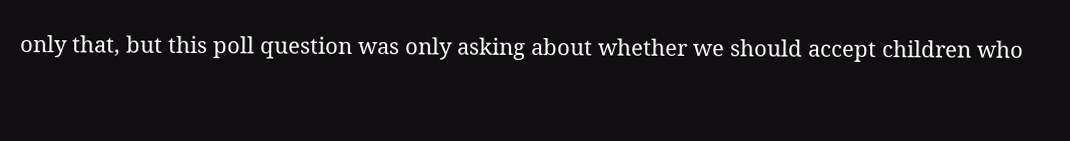only that, but this poll question was only asking about whether we should accept children who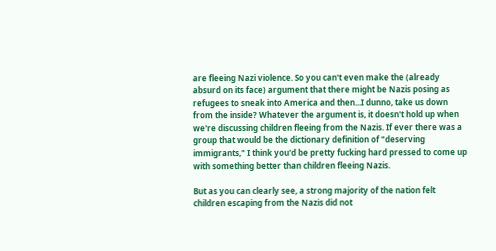are fleeing Nazi violence. So you can't even make the (already absurd on its face) argument that there might be Nazis posing as refugees to sneak into America and then...I dunno, take us down from the inside? Whatever the argument is, it doesn't hold up when we're discussing children fleeing from the Nazis. If ever there was a group that would be the dictionary definition of "deserving immigrants," I think you'd be pretty fucking hard pressed to come up with something better than children fleeing Nazis.

But as you can clearly see, a strong majority of the nation felt children escaping from the Nazis did not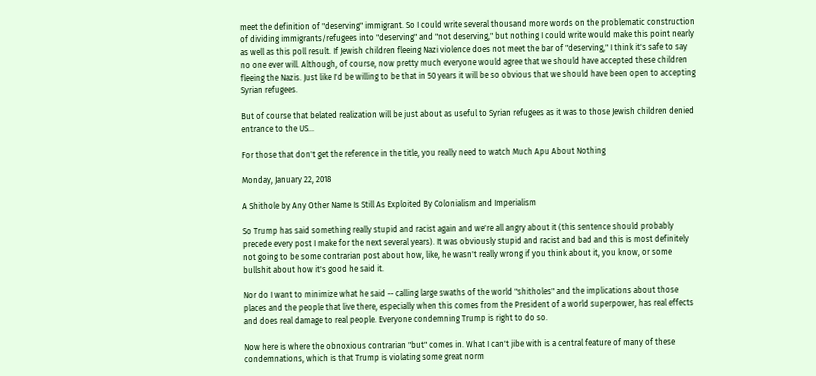meet the definition of "deserving" immigrant. So I could write several thousand more words on the problematic construction of dividing immigrants/refugees into "deserving" and "not deserving," but nothing I could write would make this point nearly as well as this poll result. If Jewish children fleeing Nazi violence does not meet the bar of "deserving," I think it's safe to say no one ever will. Although, of course, now pretty much everyone would agree that we should have accepted these children fleeing the Nazis. Just like I'd be willing to be that in 50 years it will be so obvious that we should have been open to accepting Syrian refugees.

But of course that belated realization will be just about as useful to Syrian refugees as it was to those Jewish children denied entrance to the US...

For those that don't get the reference in the title, you really need to watch Much Apu About Nothing

Monday, January 22, 2018

A Shithole by Any Other Name Is Still As Exploited By Colonialism and Imperialism

So Trump has said something really stupid and racist again and we're all angry about it (this sentence should probably precede every post I make for the next several years). It was obviously stupid and racist and bad and this is most definitely not going to be some contrarian post about how, like, he wasn't really wrong if you think about it, you know, or some bullshit about how it's good he said it.

Nor do I want to minimize what he said -- calling large swaths of the world "shitholes" and the implications about those places and the people that live there, especially when this comes from the President of a world superpower, has real effects and does real damage to real people. Everyone condemning Trump is right to do so.

Now here is where the obnoxious contrarian "but" comes in. What I can't jibe with is a central feature of many of these condemnations, which is that Trump is violating some great norm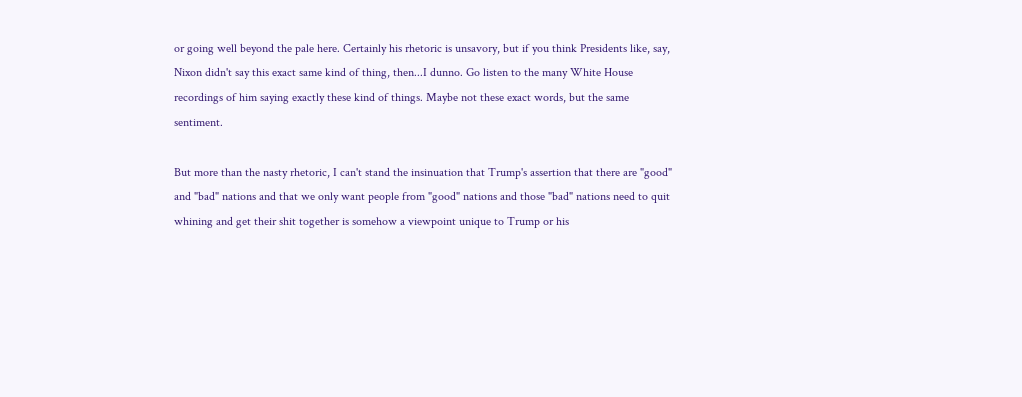or going well beyond the pale here. Certainly his rhetoric is unsavory, but if you think Presidents like, say, Nixon didn't say this exact same kind of thing, then...I dunno. Go listen to the many White House recordings of him saying exactly these kind of things. Maybe not these exact words, but the same sentiment.

But more than the nasty rhetoric, I can't stand the insinuation that Trump's assertion that there are "good" and "bad" nations and that we only want people from "good" nations and those "bad" nations need to quit whining and get their shit together is somehow a viewpoint unique to Trump or his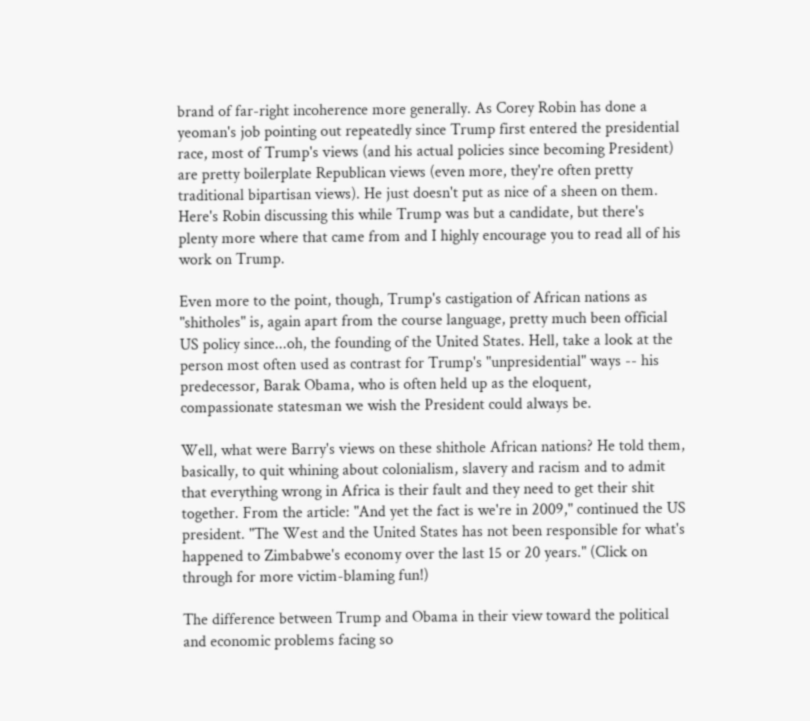brand of far-right incoherence more generally. As Corey Robin has done a yeoman's job pointing out repeatedly since Trump first entered the presidential race, most of Trump's views (and his actual policies since becoming President) are pretty boilerplate Republican views (even more, they're often pretty traditional bipartisan views). He just doesn't put as nice of a sheen on them. Here's Robin discussing this while Trump was but a candidate, but there's plenty more where that came from and I highly encourage you to read all of his work on Trump.

Even more to the point, though, Trump's castigation of African nations as "shitholes" is, again apart from the course language, pretty much been official US policy since...oh, the founding of the United States. Hell, take a look at the person most often used as contrast for Trump's "unpresidential" ways -- his predecessor, Barak Obama, who is often held up as the eloquent, compassionate statesman we wish the President could always be.

Well, what were Barry's views on these shithole African nations? He told them, basically, to quit whining about colonialism, slavery and racism and to admit that everything wrong in Africa is their fault and they need to get their shit together. From the article: "And yet the fact is we're in 2009," continued the US president. "The West and the United States has not been responsible for what's happened to Zimbabwe's economy over the last 15 or 20 years." (Click on through for more victim-blaming fun!)

The difference between Trump and Obama in their view toward the political and economic problems facing so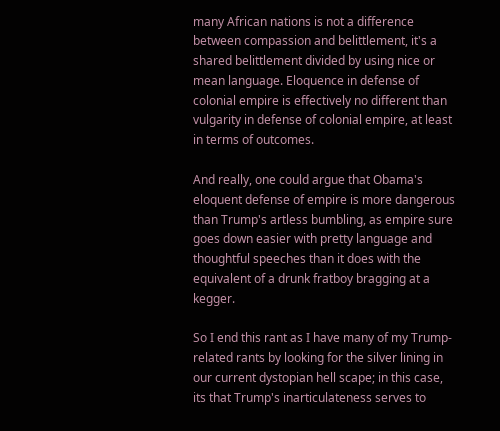many African nations is not a difference between compassion and belittlement, it's a shared belittlement divided by using nice or mean language. Eloquence in defense of colonial empire is effectively no different than vulgarity in defense of colonial empire, at least in terms of outcomes.

And really, one could argue that Obama's eloquent defense of empire is more dangerous than Trump's artless bumbling, as empire sure goes down easier with pretty language and thoughtful speeches than it does with the equivalent of a drunk fratboy bragging at a kegger.

So I end this rant as I have many of my Trump-related rants by looking for the silver lining in our current dystopian hell scape; in this case, its that Trump's inarticulateness serves to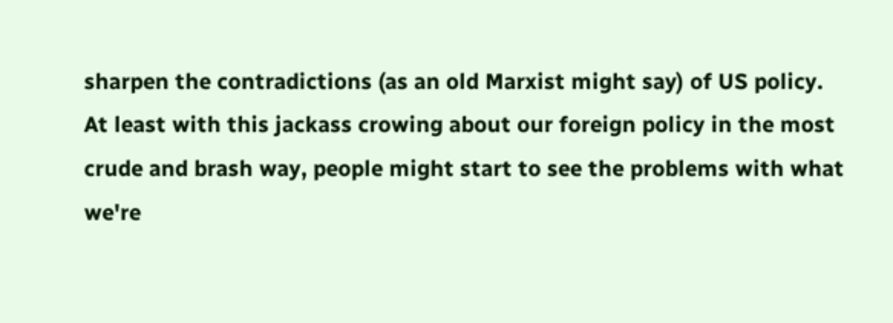sharpen the contradictions (as an old Marxist might say) of US policy. At least with this jackass crowing about our foreign policy in the most crude and brash way, people might start to see the problems with what we're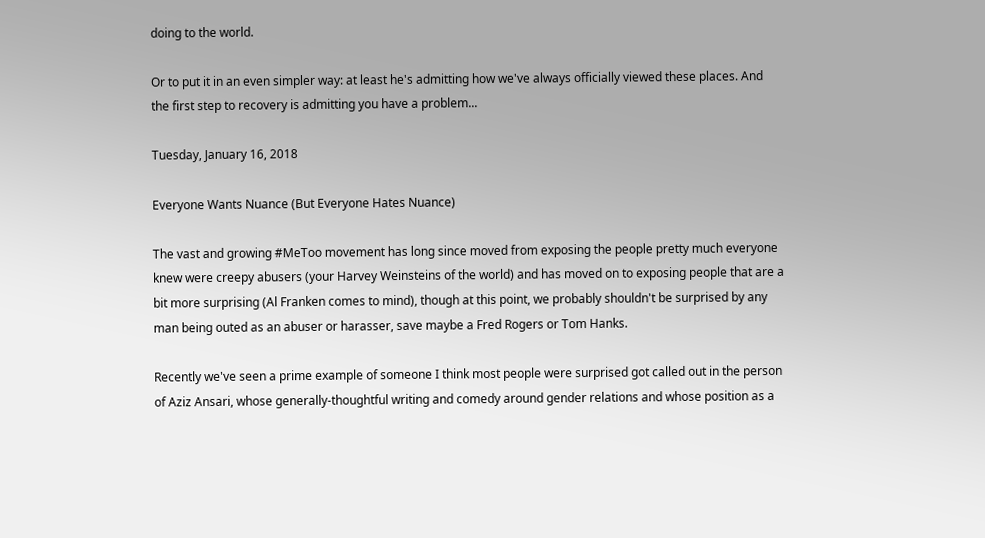doing to the world.

Or to put it in an even simpler way: at least he's admitting how we've always officially viewed these places. And the first step to recovery is admitting you have a problem...

Tuesday, January 16, 2018

Everyone Wants Nuance (But Everyone Hates Nuance)

The vast and growing #MeToo movement has long since moved from exposing the people pretty much everyone knew were creepy abusers (your Harvey Weinsteins of the world) and has moved on to exposing people that are a bit more surprising (Al Franken comes to mind), though at this point, we probably shouldn't be surprised by any man being outed as an abuser or harasser, save maybe a Fred Rogers or Tom Hanks.

Recently we've seen a prime example of someone I think most people were surprised got called out in the person of Aziz Ansari, whose generally-thoughtful writing and comedy around gender relations and whose position as a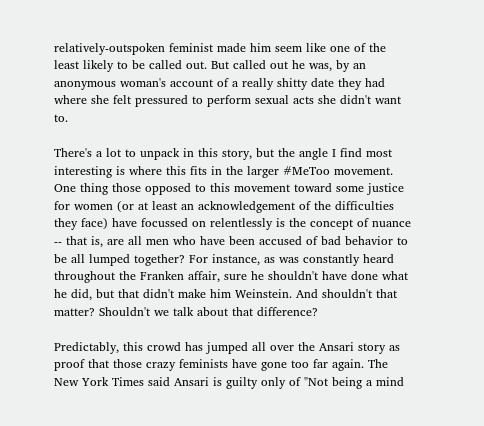relatively-outspoken feminist made him seem like one of the least likely to be called out. But called out he was, by an anonymous woman's account of a really shitty date they had where she felt pressured to perform sexual acts she didn't want to.

There's a lot to unpack in this story, but the angle I find most interesting is where this fits in the larger #MeToo movement. One thing those opposed to this movement toward some justice for women (or at least an acknowledgement of the difficulties they face) have focussed on relentlessly is the concept of nuance -- that is, are all men who have been accused of bad behavior to be all lumped together? For instance, as was constantly heard throughout the Franken affair, sure he shouldn't have done what he did, but that didn't make him Weinstein. And shouldn't that matter? Shouldn't we talk about that difference?

Predictably, this crowd has jumped all over the Ansari story as proof that those crazy feminists have gone too far again. The New York Times said Ansari is guilty only of "Not being a mind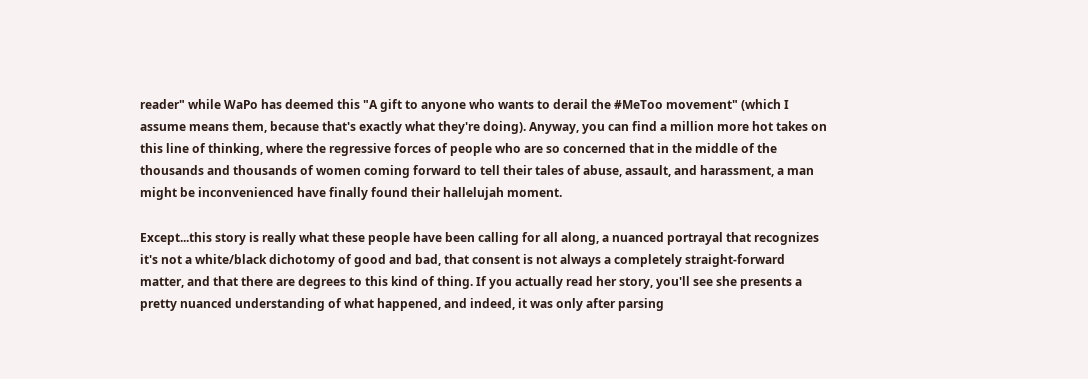reader" while WaPo has deemed this "A gift to anyone who wants to derail the #MeToo movement" (which I assume means them, because that's exactly what they're doing). Anyway, you can find a million more hot takes on this line of thinking, where the regressive forces of people who are so concerned that in the middle of the thousands and thousands of women coming forward to tell their tales of abuse, assault, and harassment, a man might be inconvenienced have finally found their hallelujah moment.

Except...this story is really what these people have been calling for all along, a nuanced portrayal that recognizes it's not a white/black dichotomy of good and bad, that consent is not always a completely straight-forward matter, and that there are degrees to this kind of thing. If you actually read her story, you'll see she presents a pretty nuanced understanding of what happened, and indeed, it was only after parsing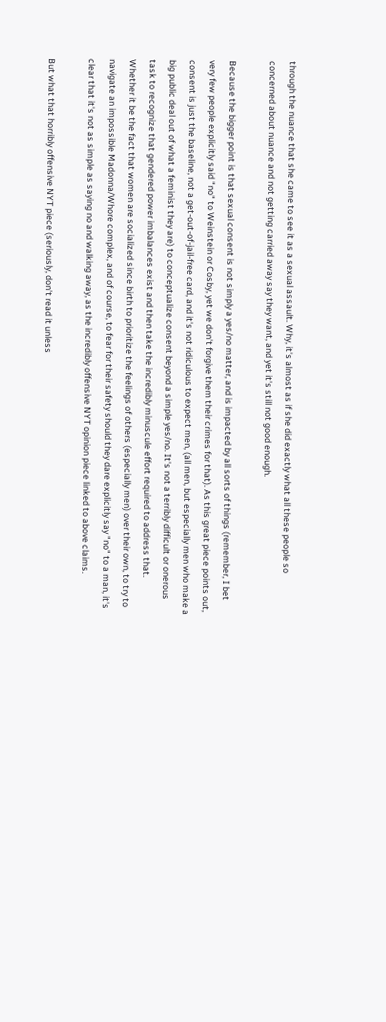through the nuance that she came to see it as a sexual assault. Why, it's almost as if she did exactly what all these people so concerned about nuance and not getting carried away say they want, and yet it's still not good enough.

Because the bigger point is that sexual consent is not simply a yes/no matter, and is impacted by all sorts of things (remember, I bet very few people explicitly said "no" to Weinstein or Cosby, yet we don't forgive them their crimes for that). As this great piece points out, consent is just the baseline, not a get-out-of-jail-free card, and it's not ridiculous to expect men, (all men, but especially men who make a big public deal out of what a feminist they are) to conceptualize consent beyond a simple yes/no. It's not a terribly difficult or onerous task to recognize that gendered power imbalances exist and then take the incredibly minuscule effort required to address that. Whether it be the fact that women are socialized since birth to prioritize the feelings of others (especially men) over their own, to try to navigate an impossible Madonna/Whore complex, and of course, to fear for their safety should they dare explicitly say "no" to a man, it's clear that it's not as simple as saying no and walking away, as the incredibly offensive NYT opinion piece linked to above claims.

But what that horribly offensive NYT piece (seriously, don't read it unless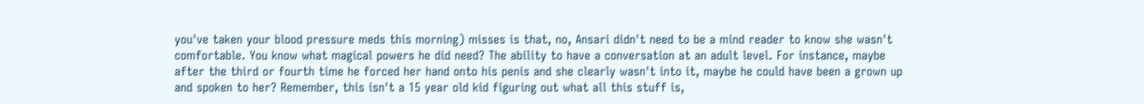you've taken your blood pressure meds this morning) misses is that, no, Ansari didn't need to be a mind reader to know she wasn't comfortable. You know what magical powers he did need? The ability to have a conversation at an adult level. For instance, maybe after the third or fourth time he forced her hand onto his penis and she clearly wasn't into it, maybe he could have been a grown up and spoken to her? Remember, this isn't a 15 year old kid figuring out what all this stuff is,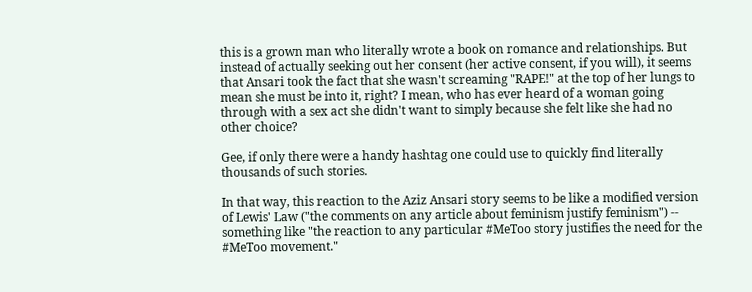this is a grown man who literally wrote a book on romance and relationships. But instead of actually seeking out her consent (her active consent, if you will), it seems that Ansari took the fact that she wasn't screaming "RAPE!" at the top of her lungs to mean she must be into it, right? I mean, who has ever heard of a woman going through with a sex act she didn't want to simply because she felt like she had no other choice?

Gee, if only there were a handy hashtag one could use to quickly find literally thousands of such stories.

In that way, this reaction to the Aziz Ansari story seems to be like a modified version of Lewis' Law ("the comments on any article about feminism justify feminism") -- something like "the reaction to any particular #MeToo story justifies the need for the #MeToo movement."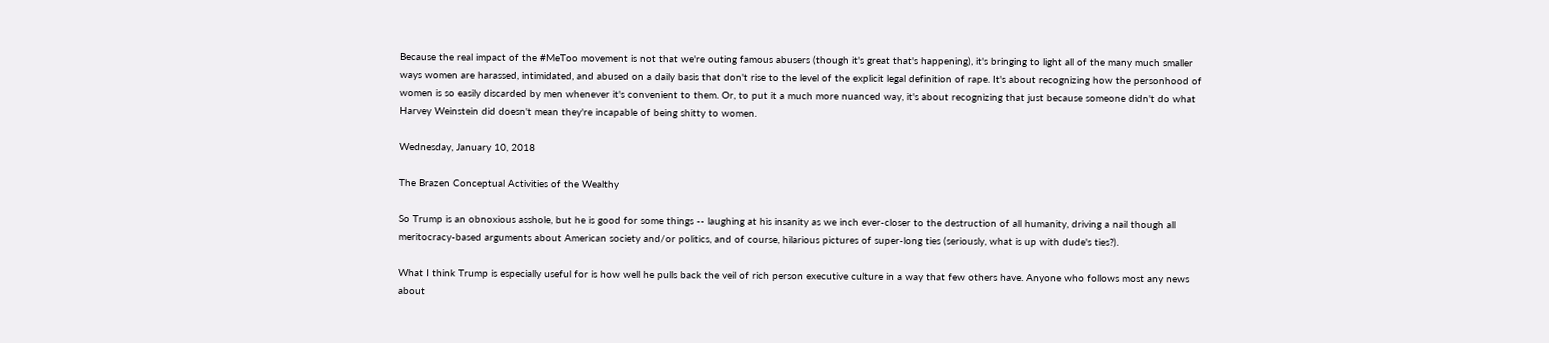Because the real impact of the #MeToo movement is not that we're outing famous abusers (though it's great that's happening), it's bringing to light all of the many much smaller ways women are harassed, intimidated, and abused on a daily basis that don't rise to the level of the explicit legal definition of rape. It's about recognizing how the personhood of women is so easily discarded by men whenever it's convenient to them. Or, to put it a much more nuanced way, it's about recognizing that just because someone didn't do what Harvey Weinstein did doesn't mean they're incapable of being shitty to women.

Wednesday, January 10, 2018

The Brazen Conceptual Activities of the Wealthy

So Trump is an obnoxious asshole, but he is good for some things -- laughing at his insanity as we inch ever-closer to the destruction of all humanity, driving a nail though all meritocracy-based arguments about American society and/or politics, and of course, hilarious pictures of super-long ties (seriously, what is up with dude's ties?).

What I think Trump is especially useful for is how well he pulls back the veil of rich person executive culture in a way that few others have. Anyone who follows most any news about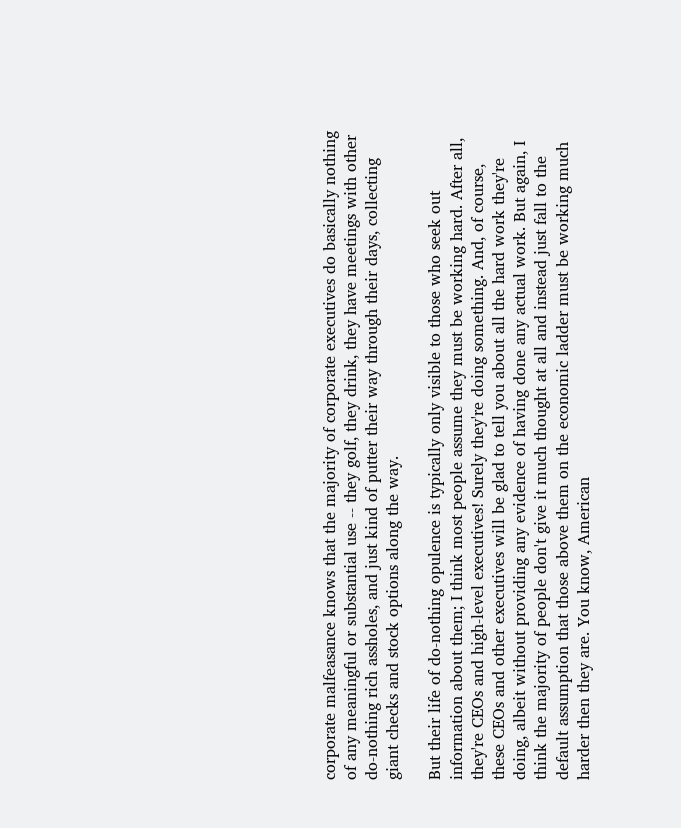corporate malfeasance knows that the majority of corporate executives do basically nothing of any meaningful or substantial use -- they golf, they drink, they have meetings with other do-nothing rich assholes, and just kind of putter their way through their days, collecting giant checks and stock options along the way.

But their life of do-nothing opulence is typically only visible to those who seek out information about them; I think most people assume they must be working hard. After all, they're CEOs and high-level executives! Surely they're doing something. And, of course, these CEOs and other executives will be glad to tell you about all the hard work they're doing, albeit without providing any evidence of having done any actual work. But again, I think the majority of people don't give it much thought at all and instead just fall to the default assumption that those above them on the economic ladder must be working much harder then they are. You know, American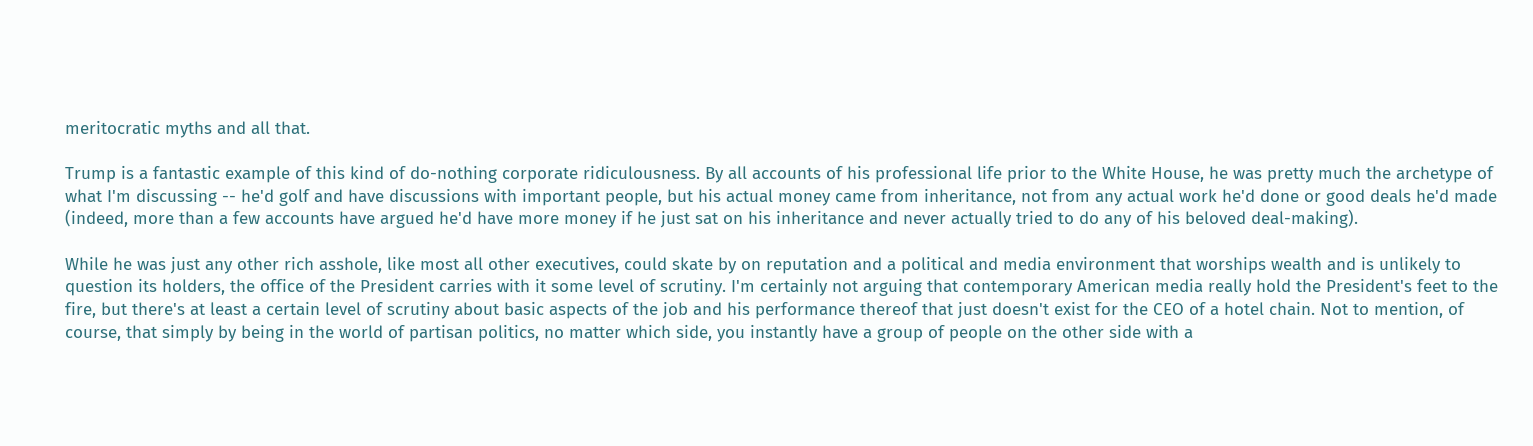meritocratic myths and all that.

Trump is a fantastic example of this kind of do-nothing corporate ridiculousness. By all accounts of his professional life prior to the White House, he was pretty much the archetype of what I'm discussing -- he'd golf and have discussions with important people, but his actual money came from inheritance, not from any actual work he'd done or good deals he'd made (indeed, more than a few accounts have argued he'd have more money if he just sat on his inheritance and never actually tried to do any of his beloved deal-making).

While he was just any other rich asshole, like most all other executives, could skate by on reputation and a political and media environment that worships wealth and is unlikely to question its holders, the office of the President carries with it some level of scrutiny. I'm certainly not arguing that contemporary American media really hold the President's feet to the fire, but there's at least a certain level of scrutiny about basic aspects of the job and his performance thereof that just doesn't exist for the CEO of a hotel chain. Not to mention, of course, that simply by being in the world of partisan politics, no matter which side, you instantly have a group of people on the other side with a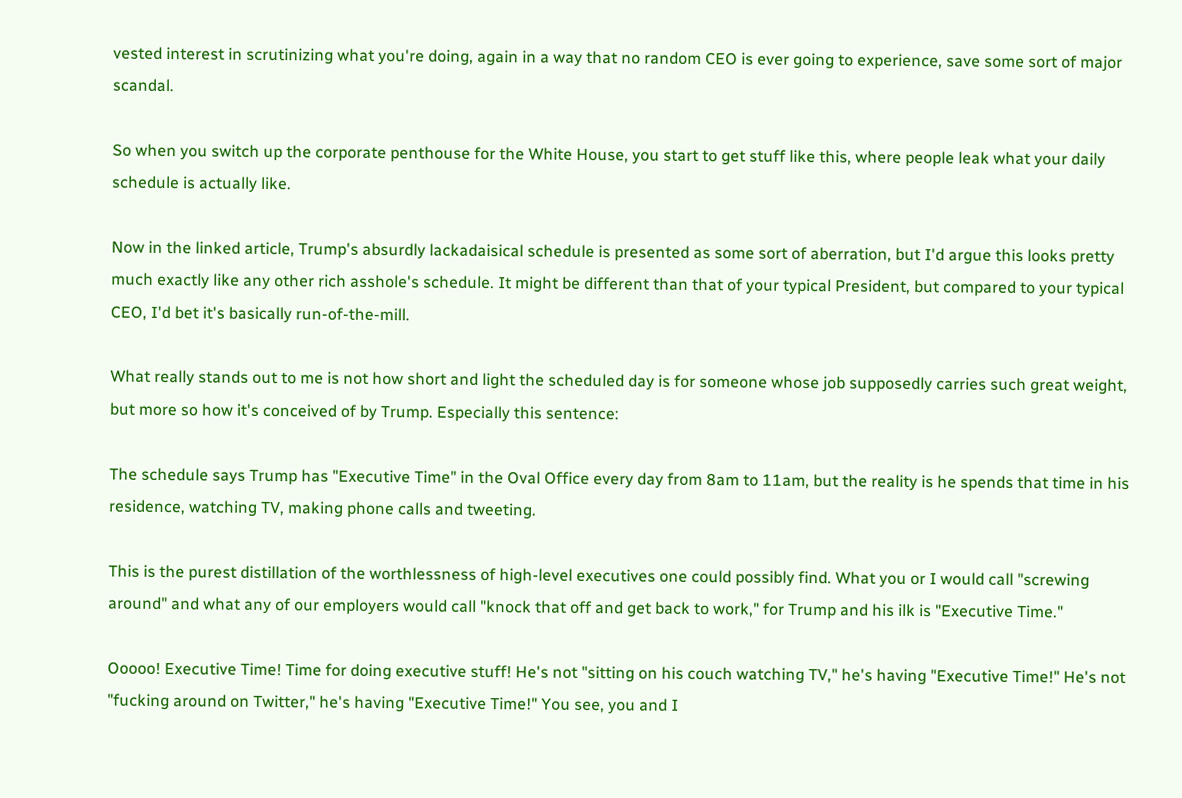vested interest in scrutinizing what you're doing, again in a way that no random CEO is ever going to experience, save some sort of major scandal.

So when you switch up the corporate penthouse for the White House, you start to get stuff like this, where people leak what your daily schedule is actually like.

Now in the linked article, Trump's absurdly lackadaisical schedule is presented as some sort of aberration, but I'd argue this looks pretty much exactly like any other rich asshole's schedule. It might be different than that of your typical President, but compared to your typical CEO, I'd bet it's basically run-of-the-mill.

What really stands out to me is not how short and light the scheduled day is for someone whose job supposedly carries such great weight, but more so how it's conceived of by Trump. Especially this sentence:

The schedule says Trump has "Executive Time" in the Oval Office every day from 8am to 11am, but the reality is he spends that time in his residence, watching TV, making phone calls and tweeting.

This is the purest distillation of the worthlessness of high-level executives one could possibly find. What you or I would call "screwing around" and what any of our employers would call "knock that off and get back to work," for Trump and his ilk is "Executive Time."

Ooooo! Executive Time! Time for doing executive stuff! He's not "sitting on his couch watching TV," he's having "Executive Time!" He's not "fucking around on Twitter," he's having "Executive Time!" You see, you and I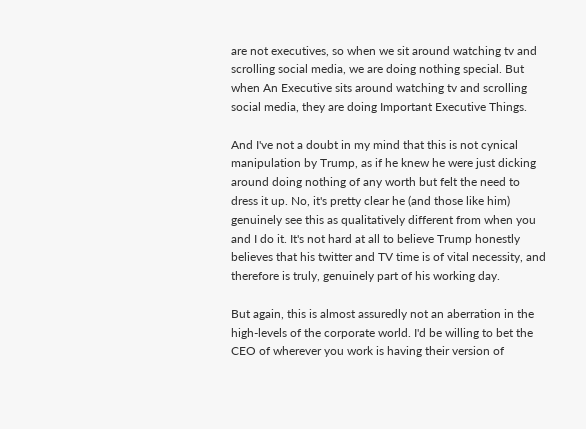are not executives, so when we sit around watching tv and scrolling social media, we are doing nothing special. But when An Executive sits around watching tv and scrolling social media, they are doing Important Executive Things.

And I've not a doubt in my mind that this is not cynical manipulation by Trump, as if he knew he were just dicking around doing nothing of any worth but felt the need to dress it up. No, it's pretty clear he (and those like him) genuinely see this as qualitatively different from when you and I do it. It's not hard at all to believe Trump honestly believes that his twitter and TV time is of vital necessity, and therefore is truly, genuinely part of his working day.

But again, this is almost assuredly not an aberration in the high-levels of the corporate world. I'd be willing to bet the CEO of wherever you work is having their version of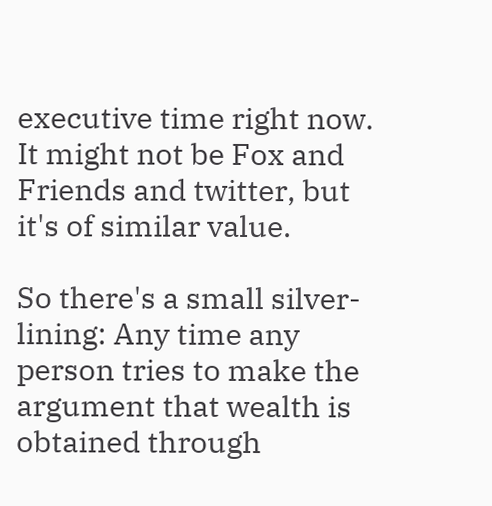executive time right now. It might not be Fox and Friends and twitter, but it's of similar value.

So there's a small silver-lining: Any time any person tries to make the argument that wealth is obtained through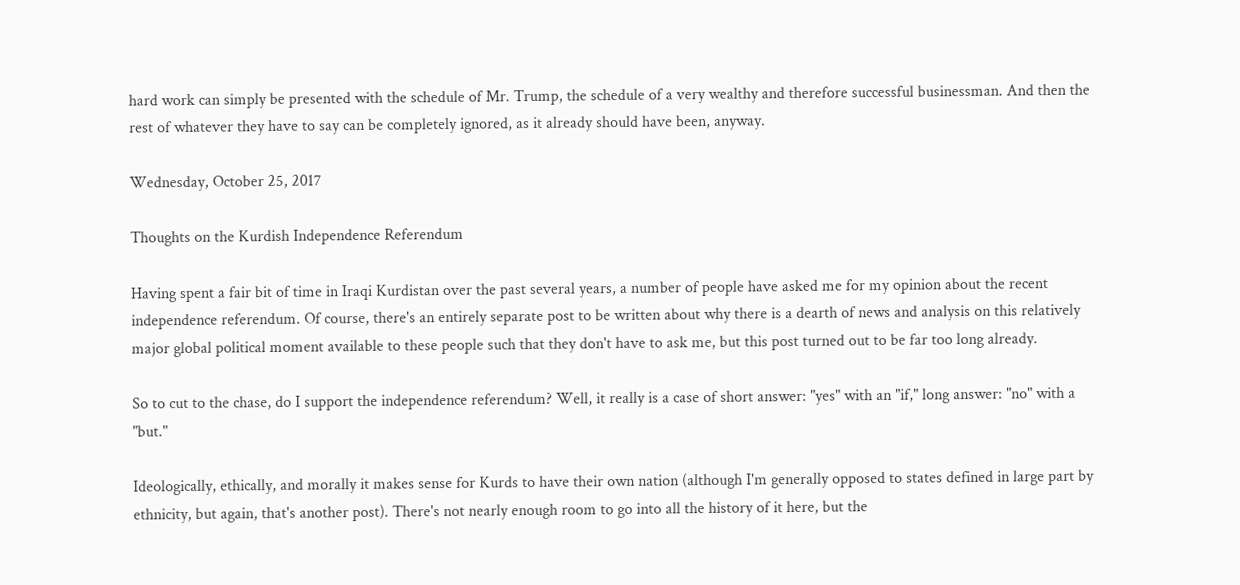hard work can simply be presented with the schedule of Mr. Trump, the schedule of a very wealthy and therefore successful businessman. And then the rest of whatever they have to say can be completely ignored, as it already should have been, anyway.

Wednesday, October 25, 2017

Thoughts on the Kurdish Independence Referendum

Having spent a fair bit of time in Iraqi Kurdistan over the past several years, a number of people have asked me for my opinion about the recent independence referendum. Of course, there's an entirely separate post to be written about why there is a dearth of news and analysis on this relatively major global political moment available to these people such that they don't have to ask me, but this post turned out to be far too long already.

So to cut to the chase, do I support the independence referendum? Well, it really is a case of short answer: "yes" with an "if," long answer: "no" with a "but."

Ideologically, ethically, and morally it makes sense for Kurds to have their own nation (although I'm generally opposed to states defined in large part by ethnicity, but again, that's another post). There's not nearly enough room to go into all the history of it here, but the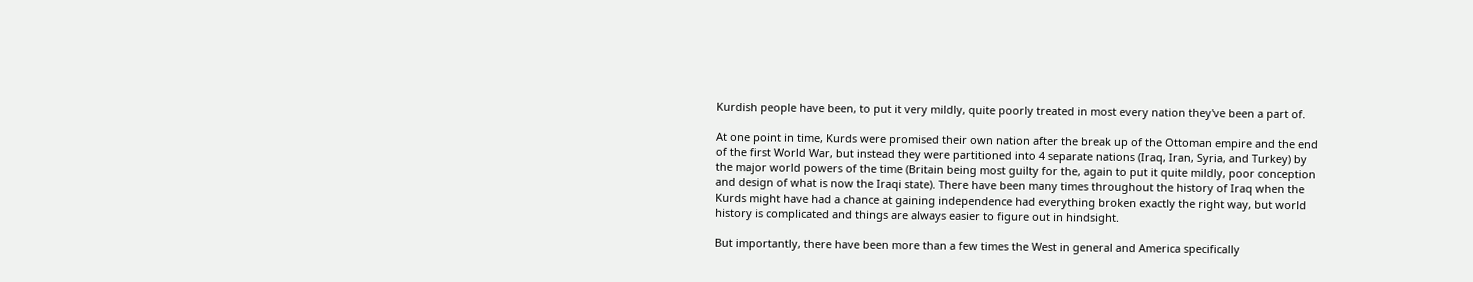Kurdish people have been, to put it very mildly, quite poorly treated in most every nation they've been a part of.

At one point in time, Kurds were promised their own nation after the break up of the Ottoman empire and the end of the first World War, but instead they were partitioned into 4 separate nations (Iraq, Iran, Syria, and Turkey) by the major world powers of the time (Britain being most guilty for the, again to put it quite mildly, poor conception and design of what is now the Iraqi state). There have been many times throughout the history of Iraq when the Kurds might have had a chance at gaining independence had everything broken exactly the right way, but world history is complicated and things are always easier to figure out in hindsight.

But importantly, there have been more than a few times the West in general and America specifically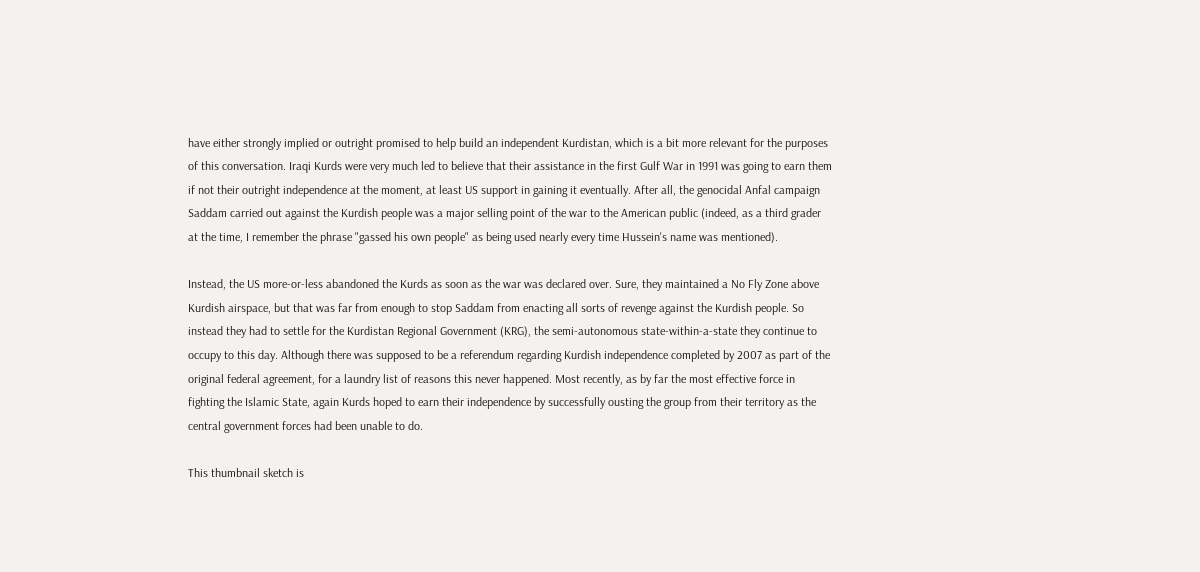have either strongly implied or outright promised to help build an independent Kurdistan, which is a bit more relevant for the purposes of this conversation. Iraqi Kurds were very much led to believe that their assistance in the first Gulf War in 1991 was going to earn them if not their outright independence at the moment, at least US support in gaining it eventually. After all, the genocidal Anfal campaign Saddam carried out against the Kurdish people was a major selling point of the war to the American public (indeed, as a third grader at the time, I remember the phrase "gassed his own people" as being used nearly every time Hussein's name was mentioned).

Instead, the US more-or-less abandoned the Kurds as soon as the war was declared over. Sure, they maintained a No Fly Zone above Kurdish airspace, but that was far from enough to stop Saddam from enacting all sorts of revenge against the Kurdish people. So instead they had to settle for the Kurdistan Regional Government (KRG), the semi-autonomous state-within-a-state they continue to occupy to this day. Although there was supposed to be a referendum regarding Kurdish independence completed by 2007 as part of the original federal agreement, for a laundry list of reasons this never happened. Most recently, as by far the most effective force in fighting the Islamic State, again Kurds hoped to earn their independence by successfully ousting the group from their territory as the central government forces had been unable to do.

This thumbnail sketch is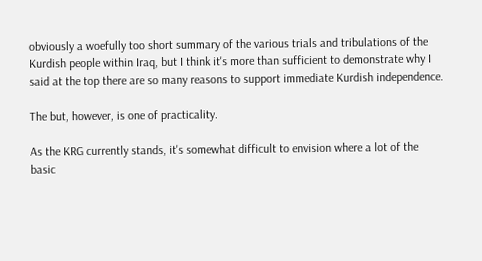obviously a woefully too short summary of the various trials and tribulations of the Kurdish people within Iraq, but I think it's more than sufficient to demonstrate why I said at the top there are so many reasons to support immediate Kurdish independence.

The but, however, is one of practicality.

As the KRG currently stands, it's somewhat difficult to envision where a lot of the basic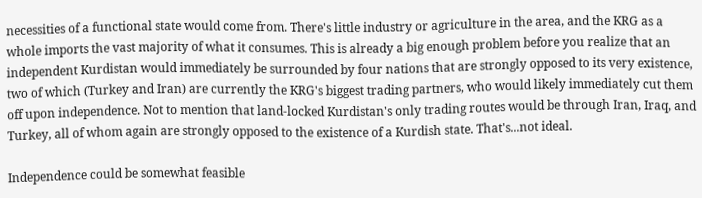necessities of a functional state would come from. There's little industry or agriculture in the area, and the KRG as a whole imports the vast majority of what it consumes. This is already a big enough problem before you realize that an independent Kurdistan would immediately be surrounded by four nations that are strongly opposed to its very existence, two of which (Turkey and Iran) are currently the KRG's biggest trading partners, who would likely immediately cut them off upon independence. Not to mention that land-locked Kurdistan's only trading routes would be through Iran, Iraq, and Turkey, all of whom again are strongly opposed to the existence of a Kurdish state. That's...not ideal.

Independence could be somewhat feasible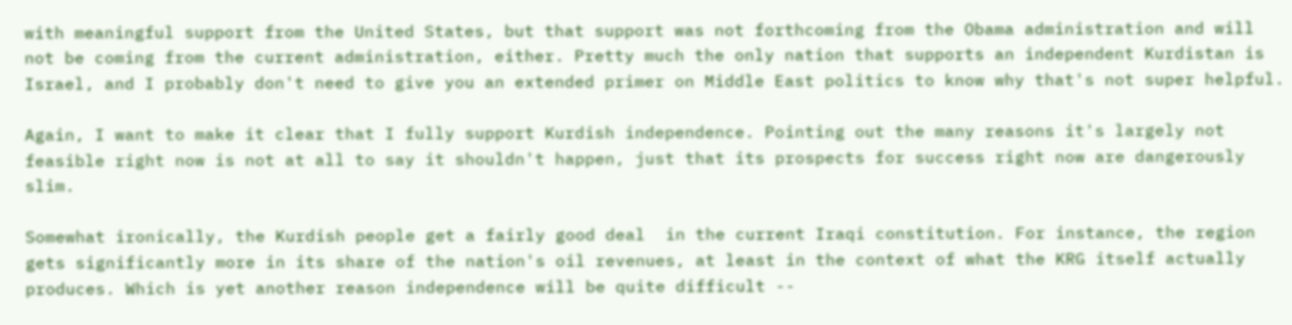with meaningful support from the United States, but that support was not forthcoming from the Obama administration and will not be coming from the current administration, either. Pretty much the only nation that supports an independent Kurdistan is Israel, and I probably don't need to give you an extended primer on Middle East politics to know why that's not super helpful.

Again, I want to make it clear that I fully support Kurdish independence. Pointing out the many reasons it's largely not feasible right now is not at all to say it shouldn't happen, just that its prospects for success right now are dangerously slim.

Somewhat ironically, the Kurdish people get a fairly good deal  in the current Iraqi constitution. For instance, the region gets significantly more in its share of the nation's oil revenues, at least in the context of what the KRG itself actually produces. Which is yet another reason independence will be quite difficult --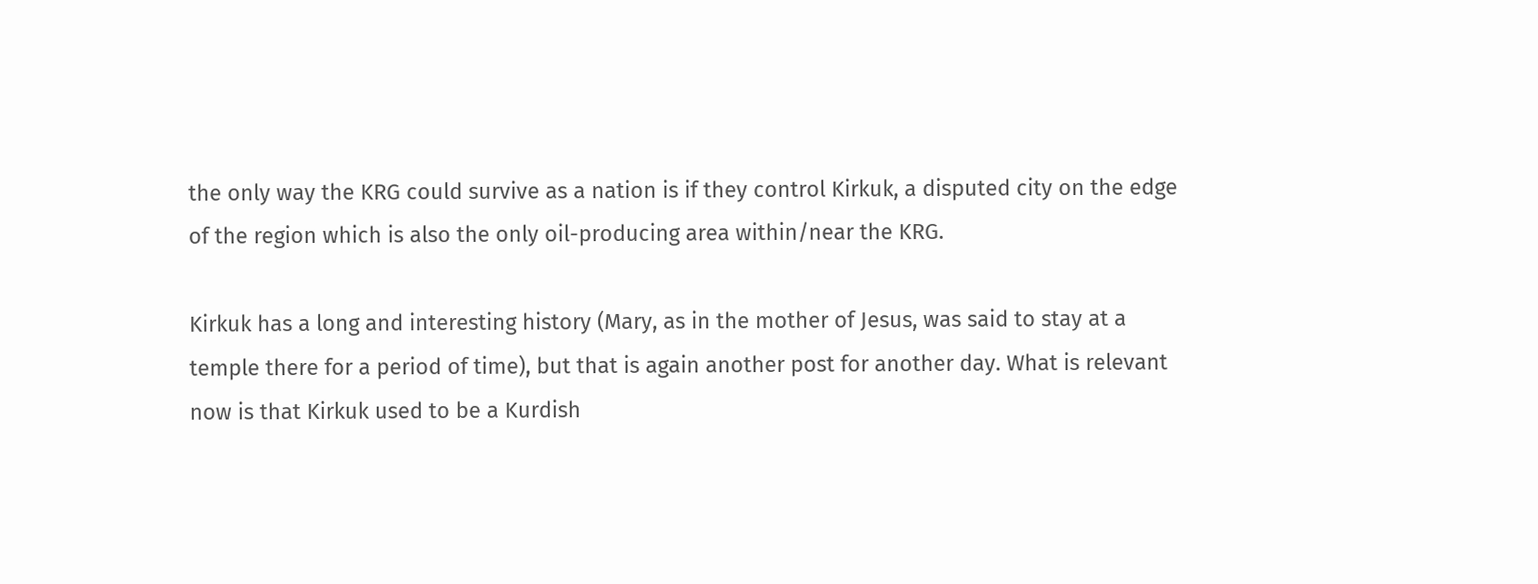the only way the KRG could survive as a nation is if they control Kirkuk, a disputed city on the edge of the region which is also the only oil-producing area within/near the KRG.

Kirkuk has a long and interesting history (Mary, as in the mother of Jesus, was said to stay at a temple there for a period of time), but that is again another post for another day. What is relevant now is that Kirkuk used to be a Kurdish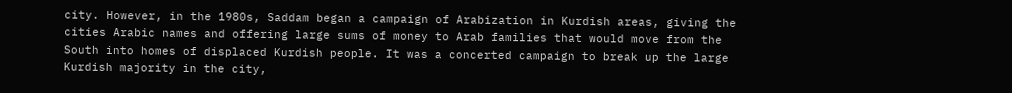city. However, in the 1980s, Saddam began a campaign of Arabization in Kurdish areas, giving the cities Arabic names and offering large sums of money to Arab families that would move from the South into homes of displaced Kurdish people. It was a concerted campaign to break up the large Kurdish majority in the city,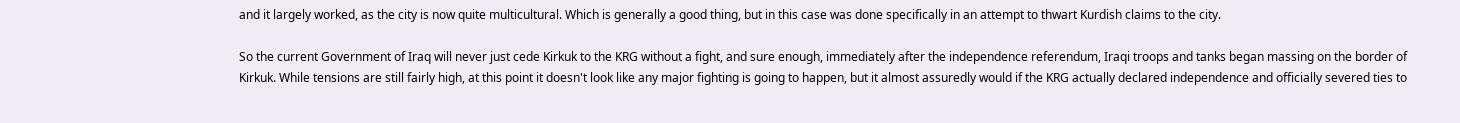and it largely worked, as the city is now quite multicultural. Which is generally a good thing, but in this case was done specifically in an attempt to thwart Kurdish claims to the city.

So the current Government of Iraq will never just cede Kirkuk to the KRG without a fight, and sure enough, immediately after the independence referendum, Iraqi troops and tanks began massing on the border of Kirkuk. While tensions are still fairly high, at this point it doesn't look like any major fighting is going to happen, but it almost assuredly would if the KRG actually declared independence and officially severed ties to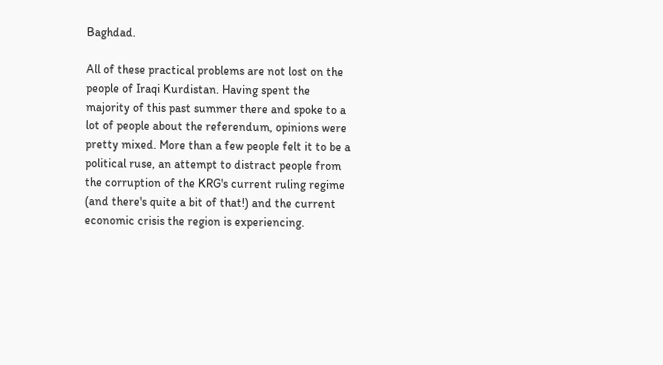Baghdad.

All of these practical problems are not lost on the people of Iraqi Kurdistan. Having spent the majority of this past summer there and spoke to a lot of people about the referendum, opinions were pretty mixed. More than a few people felt it to be a political ruse, an attempt to distract people from the corruption of the KRG's current ruling regime (and there's quite a bit of that!) and the current economic crisis the region is experiencing.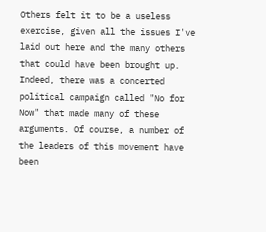Others felt it to be a useless exercise, given all the issues I've laid out here and the many others that could have been brought up. Indeed, there was a concerted political campaign called "No for Now" that made many of these arguments. Of course, a number of the leaders of this movement have been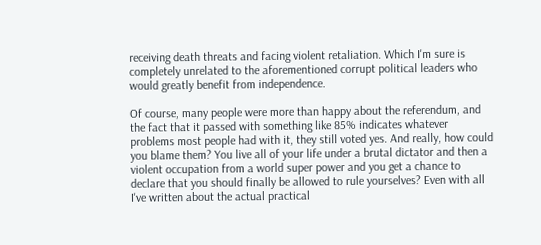receiving death threats and facing violent retaliation. Which I'm sure is completely unrelated to the aforementioned corrupt political leaders who would greatly benefit from independence.

Of course, many people were more than happy about the referendum, and the fact that it passed with something like 85% indicates whatever problems most people had with it, they still voted yes. And really, how could you blame them? You live all of your life under a brutal dictator and then a violent occupation from a world super power and you get a chance to declare that you should finally be allowed to rule yourselves? Even with all I've written about the actual practical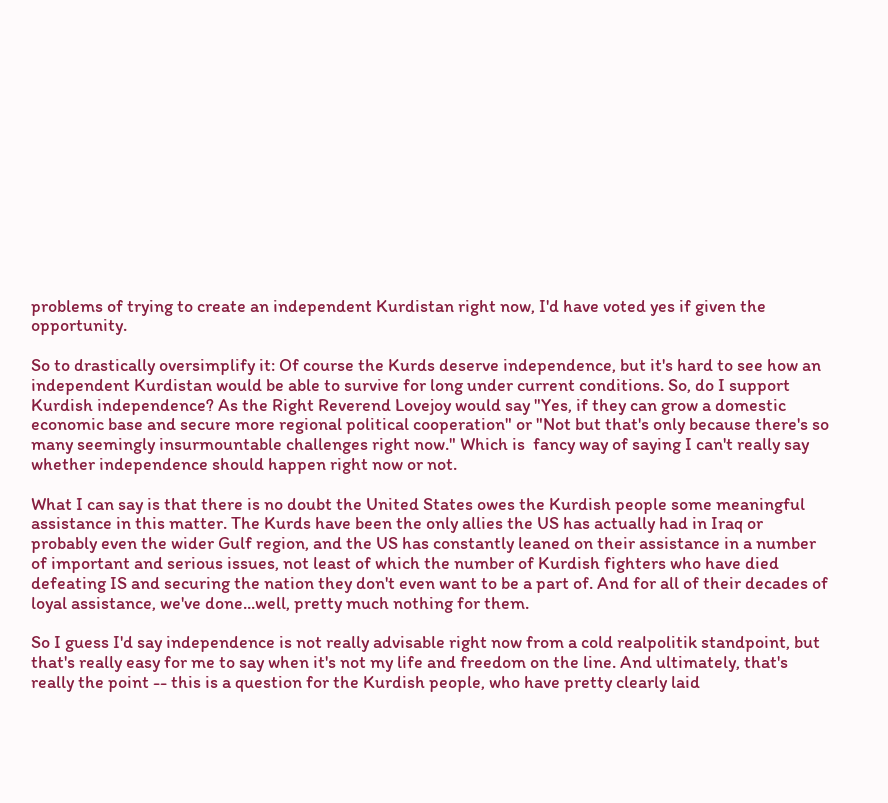problems of trying to create an independent Kurdistan right now, I'd have voted yes if given the opportunity.

So to drastically oversimplify it: Of course the Kurds deserve independence, but it's hard to see how an independent Kurdistan would be able to survive for long under current conditions. So, do I support Kurdish independence? As the Right Reverend Lovejoy would say "Yes, if they can grow a domestic economic base and secure more regional political cooperation" or "Not but that's only because there's so many seemingly insurmountable challenges right now." Which is  fancy way of saying I can't really say whether independence should happen right now or not.

What I can say is that there is no doubt the United States owes the Kurdish people some meaningful assistance in this matter. The Kurds have been the only allies the US has actually had in Iraq or probably even the wider Gulf region, and the US has constantly leaned on their assistance in a number of important and serious issues, not least of which the number of Kurdish fighters who have died defeating IS and securing the nation they don't even want to be a part of. And for all of their decades of loyal assistance, we've done...well, pretty much nothing for them.

So I guess I'd say independence is not really advisable right now from a cold realpolitik standpoint, but that's really easy for me to say when it's not my life and freedom on the line. And ultimately, that's really the point -- this is a question for the Kurdish people, who have pretty clearly laid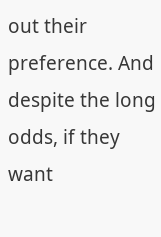out their preference. And despite the long odds, if they want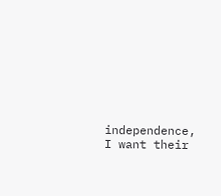independence, I want their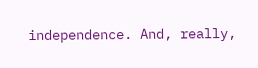independence. And, really,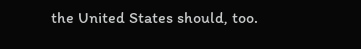the United States should, too.